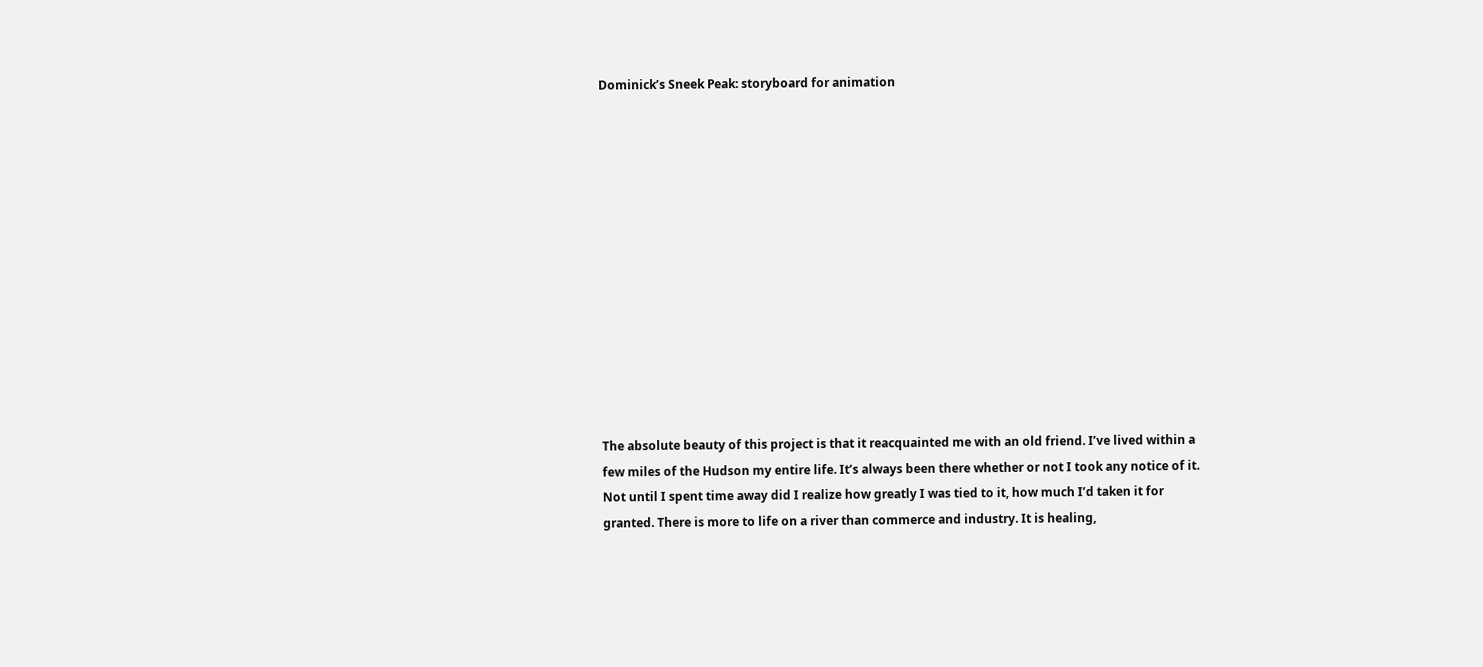Dominick’s Sneek Peak: storyboard for animation













The absolute beauty of this project is that it reacquainted me with an old friend. I’ve lived within a few miles of the Hudson my entire life. It’s always been there whether or not I took any notice of it. Not until I spent time away did I realize how greatly I was tied to it, how much I’d taken it for granted. There is more to life on a river than commerce and industry. It is healing,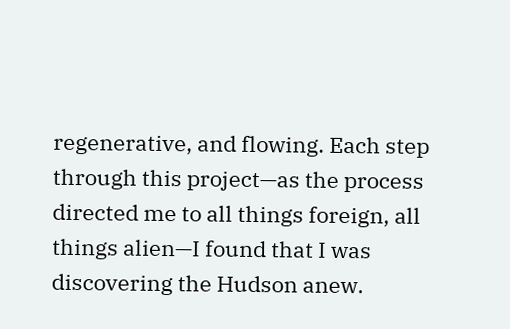regenerative, and flowing. Each step through this project—as the process directed me to all things foreign, all things alien—I found that I was discovering the Hudson anew.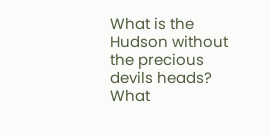What is the Hudson without the precious devils heads? What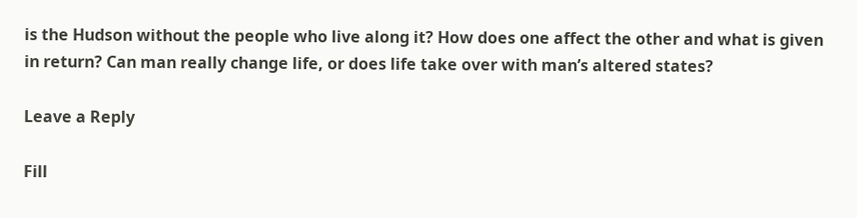is the Hudson without the people who live along it? How does one affect the other and what is given in return? Can man really change life, or does life take over with man’s altered states?

Leave a Reply

Fill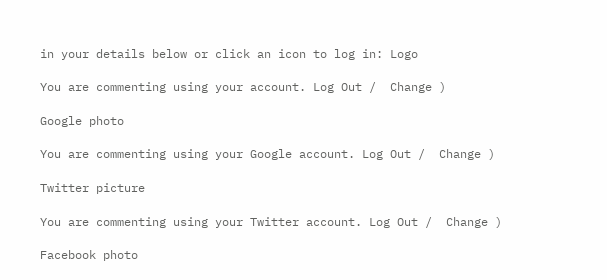in your details below or click an icon to log in: Logo

You are commenting using your account. Log Out /  Change )

Google photo

You are commenting using your Google account. Log Out /  Change )

Twitter picture

You are commenting using your Twitter account. Log Out /  Change )

Facebook photo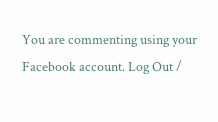You are commenting using your Facebook account. Log Out /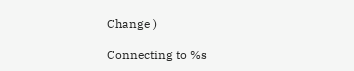Change )

Connecting to %s